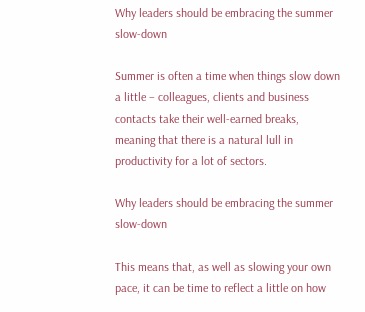Why leaders should be embracing the summer slow-down

Summer is often a time when things slow down a little – colleagues, clients and business contacts take their well-earned breaks, meaning that there is a natural lull in productivity for a lot of sectors.

Why leaders should be embracing the summer slow-down

This means that, as well as slowing your own pace, it can be time to reflect a little on how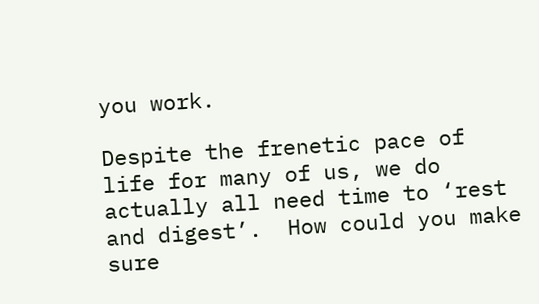you work.

Despite the frenetic pace of life for many of us, we do actually all need time to ‘rest and digest’.  How could you make sure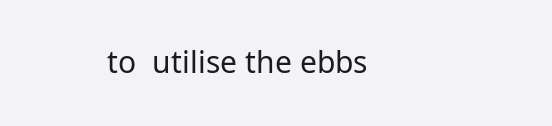to  utilise the ebbs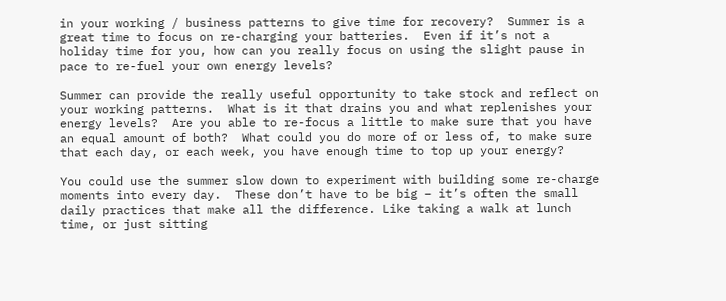in your working / business patterns to give time for recovery?  Summer is a great time to focus on re-charging your batteries.  Even if it’s not a holiday time for you, how can you really focus on using the slight pause in pace to re-fuel your own energy levels?

Summer can provide the really useful opportunity to take stock and reflect on your working patterns.  What is it that drains you and what replenishes your energy levels?  Are you able to re-focus a little to make sure that you have an equal amount of both?  What could you do more of or less of, to make sure that each day, or each week, you have enough time to top up your energy?

You could use the summer slow down to experiment with building some re-charge moments into every day.  These don’t have to be big – it’s often the small daily practices that make all the difference. Like taking a walk at lunch time, or just sitting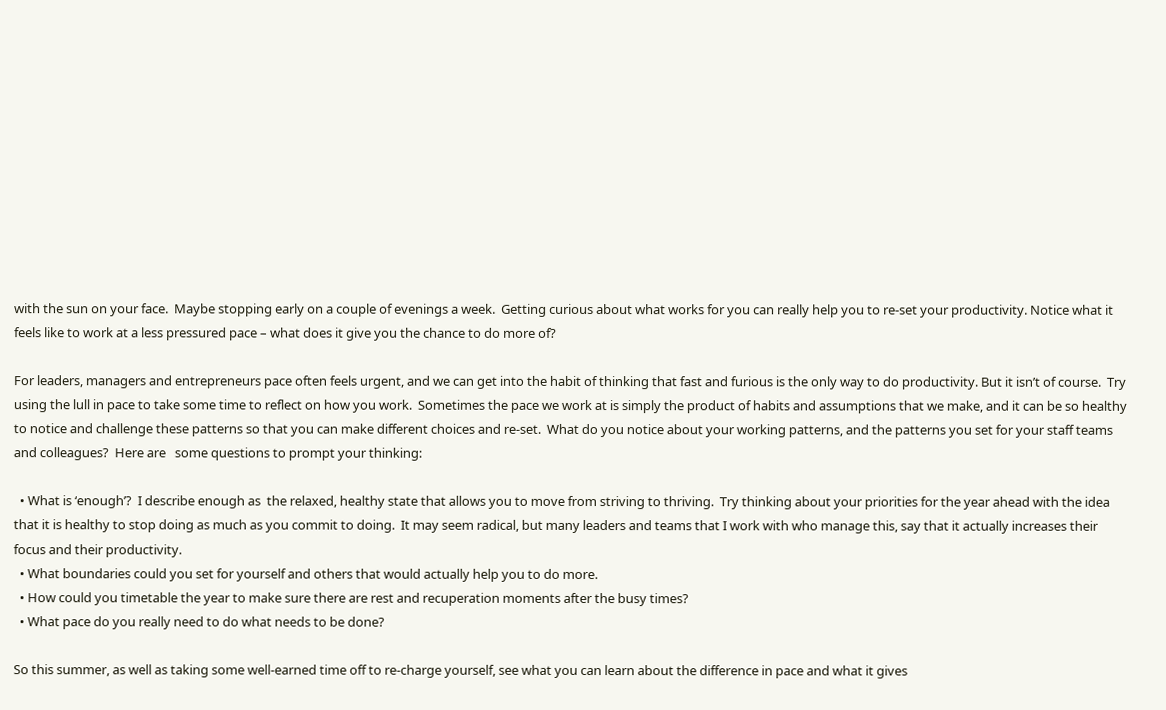with the sun on your face.  Maybe stopping early on a couple of evenings a week.  Getting curious about what works for you can really help you to re-set your productivity. Notice what it feels like to work at a less pressured pace – what does it give you the chance to do more of?

For leaders, managers and entrepreneurs pace often feels urgent, and we can get into the habit of thinking that fast and furious is the only way to do productivity. But it isn’t of course.  Try using the lull in pace to take some time to reflect on how you work.  Sometimes the pace we work at is simply the product of habits and assumptions that we make, and it can be so healthy to notice and challenge these patterns so that you can make different choices and re-set.  What do you notice about your working patterns, and the patterns you set for your staff teams and colleagues?  Here are   some questions to prompt your thinking:

  • What is ‘enough’?  I describe enough as  the relaxed, healthy state that allows you to move from striving to thriving.  Try thinking about your priorities for the year ahead with the idea that it is healthy to stop doing as much as you commit to doing.  It may seem radical, but many leaders and teams that I work with who manage this, say that it actually increases their focus and their productivity.
  • What boundaries could you set for yourself and others that would actually help you to do more.
  • How could you timetable the year to make sure there are rest and recuperation moments after the busy times?
  • What pace do you really need to do what needs to be done?

So this summer, as well as taking some well-earned time off to re-charge yourself, see what you can learn about the difference in pace and what it gives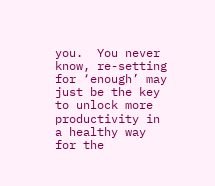you.  You never know, re-setting for ‘enough’ may just be the key to unlock more productivity in a healthy way for the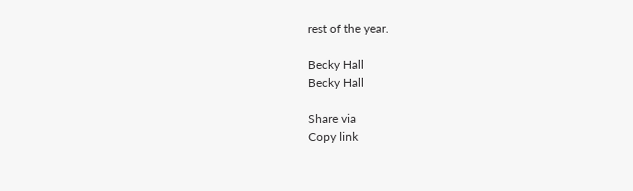rest of the year.

Becky Hall
Becky Hall

Share via
Copy link